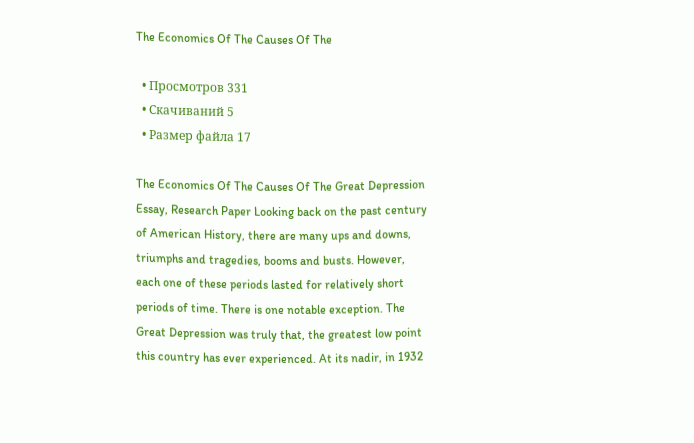The Economics Of The Causes Of The

  • Просмотров 331
  • Скачиваний 5
  • Размер файла 17

The Economics Of The Causes Of The Great Depression Essay, Research Paper Looking back on the past century of American History, there are many ups and downs, triumphs and tragedies, booms and busts. However, each one of these periods lasted for relatively short periods of time. There is one notable exception. The Great Depression was truly that, the greatest low point this country has ever experienced. At its nadir, in 1932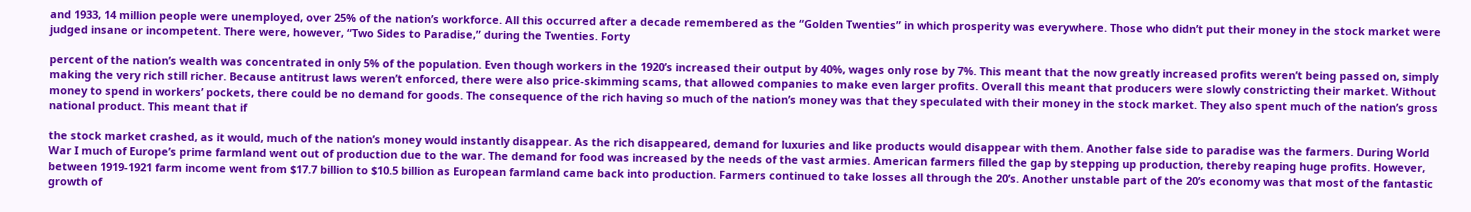and 1933, 14 million people were unemployed, over 25% of the nation’s workforce. All this occurred after a decade remembered as the “Golden Twenties” in which prosperity was everywhere. Those who didn’t put their money in the stock market were judged insane or incompetent. There were, however, “Two Sides to Paradise,” during the Twenties. Forty

percent of the nation’s wealth was concentrated in only 5% of the population. Even though workers in the 1920’s increased their output by 40%, wages only rose by 7%. This meant that the now greatly increased profits weren’t being passed on, simply making the very rich still richer. Because antitrust laws weren’t enforced, there were also price-skimming scams, that allowed companies to make even larger profits. Overall this meant that producers were slowly constricting their market. Without money to spend in workers’ pockets, there could be no demand for goods. The consequence of the rich having so much of the nation’s money was that they speculated with their money in the stock market. They also spent much of the nation’s gross national product. This meant that if

the stock market crashed, as it would, much of the nation’s money would instantly disappear. As the rich disappeared, demand for luxuries and like products would disappear with them. Another false side to paradise was the farmers. During World War I much of Europe’s prime farmland went out of production due to the war. The demand for food was increased by the needs of the vast armies. American farmers filled the gap by stepping up production, thereby reaping huge profits. However, between 1919-1921 farm income went from $17.7 billion to $10.5 billion as European farmland came back into production. Farmers continued to take losses all through the 20’s. Another unstable part of the 20’s economy was that most of the fantastic growth of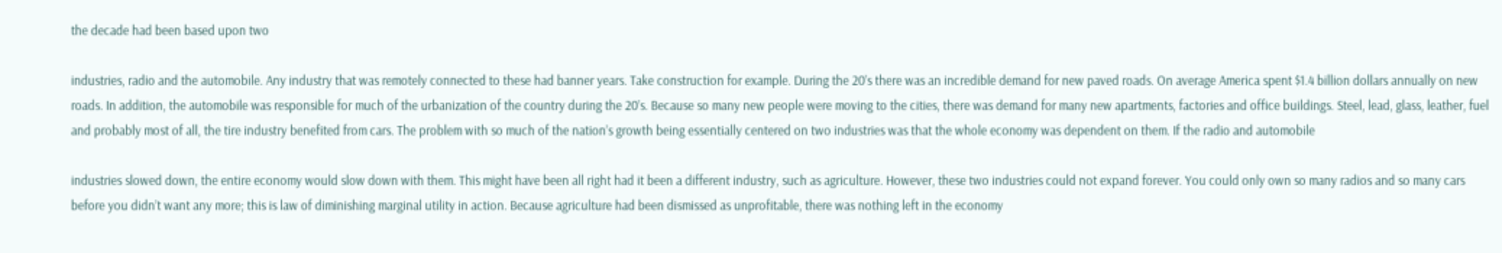the decade had been based upon two

industries, radio and the automobile. Any industry that was remotely connected to these had banner years. Take construction for example. During the 20’s there was an incredible demand for new paved roads. On average America spent $1.4 billion dollars annually on new roads. In addition, the automobile was responsible for much of the urbanization of the country during the 20’s. Because so many new people were moving to the cities, there was demand for many new apartments, factories and office buildings. Steel, lead, glass, leather, fuel and probably most of all, the tire industry benefited from cars. The problem with so much of the nation’s growth being essentially centered on two industries was that the whole economy was dependent on them. If the radio and automobile

industries slowed down, the entire economy would slow down with them. This might have been all right had it been a different industry, such as agriculture. However, these two industries could not expand forever. You could only own so many radios and so many cars before you didn’t want any more; this is law of diminishing marginal utility in action. Because agriculture had been dismissed as unprofitable, there was nothing left in the economy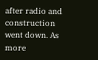after radio and construction went down. As more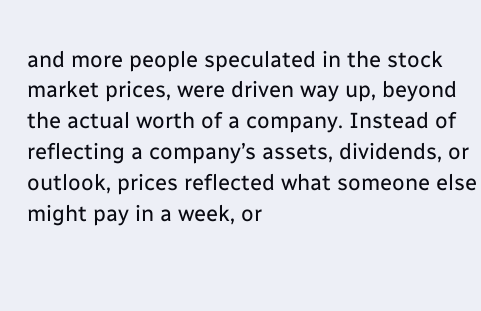and more people speculated in the stock market prices, were driven way up, beyond the actual worth of a company. Instead of reflecting a company’s assets, dividends, or outlook, prices reflected what someone else might pay in a week, or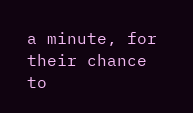a minute, for their chance to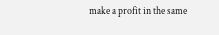make a profit in the same